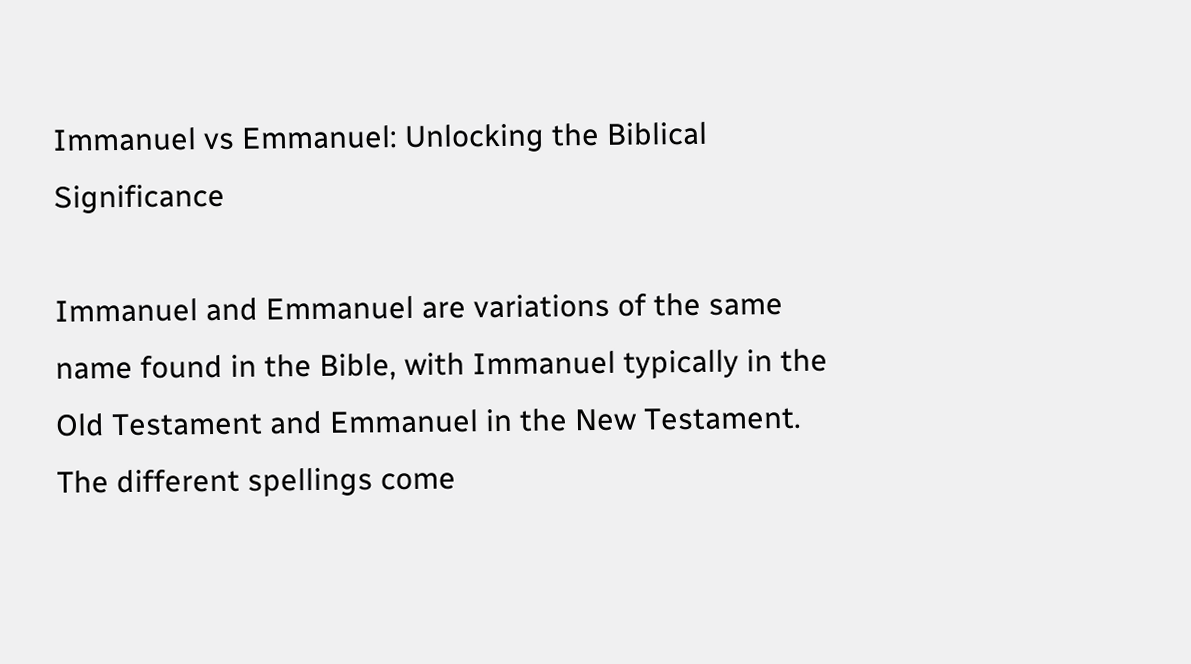Immanuel vs Emmanuel: Unlocking the Biblical Significance

Immanuel and Emmanuel are variations of the same name found in the Bible, with Immanuel typically in the Old Testament and Emmanuel in the New Testament. The different spellings come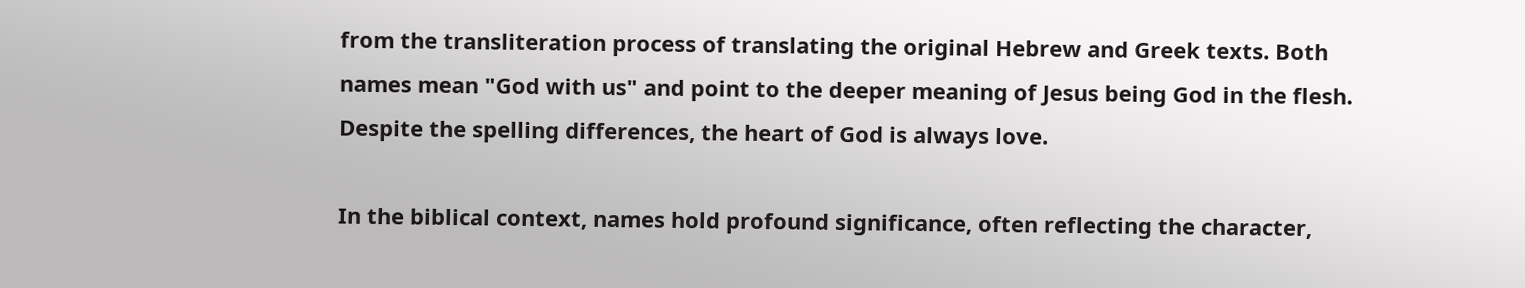from the transliteration process of translating the original Hebrew and Greek texts. Both names mean "God with us" and point to the deeper meaning of Jesus being God in the flesh. Despite the spelling differences, the heart of God is always love.

In the biblical context, names hold profound significance, often reflecting the character,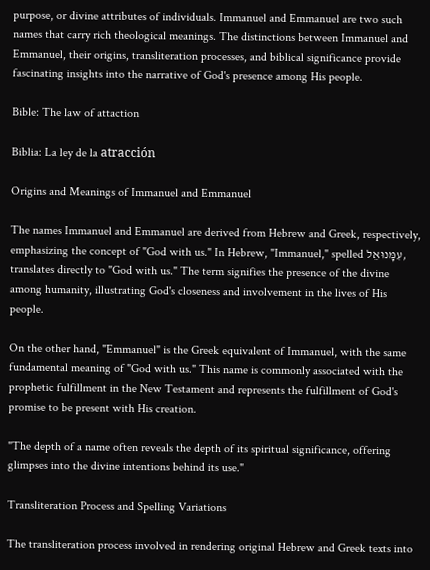purpose, or divine attributes of individuals. Immanuel and Emmanuel are two such names that carry rich theological meanings. The distinctions between Immanuel and Emmanuel, their origins, transliteration processes, and biblical significance provide fascinating insights into the narrative of God's presence among His people.

Bible: The law of attaction

Biblia: La ley de la atracción

Origins and Meanings of Immanuel and Emmanuel

The names Immanuel and Emmanuel are derived from Hebrew and Greek, respectively, emphasizing the concept of "God with us." In Hebrew, "Immanuel," spelled עִמָּנוּאֵל, translates directly to "God with us." The term signifies the presence of the divine among humanity, illustrating God's closeness and involvement in the lives of His people.

On the other hand, "Emmanuel" is the Greek equivalent of Immanuel, with the same fundamental meaning of "God with us." This name is commonly associated with the prophetic fulfillment in the New Testament and represents the fulfillment of God's promise to be present with His creation.

"The depth of a name often reveals the depth of its spiritual significance, offering glimpses into the divine intentions behind its use."

Transliteration Process and Spelling Variations

The transliteration process involved in rendering original Hebrew and Greek texts into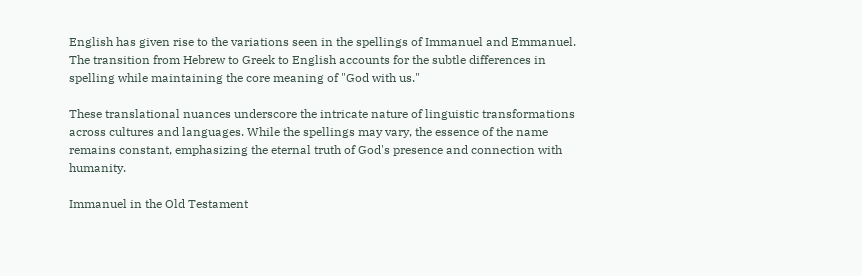English has given rise to the variations seen in the spellings of Immanuel and Emmanuel. The transition from Hebrew to Greek to English accounts for the subtle differences in spelling while maintaining the core meaning of "God with us."

These translational nuances underscore the intricate nature of linguistic transformations across cultures and languages. While the spellings may vary, the essence of the name remains constant, emphasizing the eternal truth of God's presence and connection with humanity.

Immanuel in the Old Testament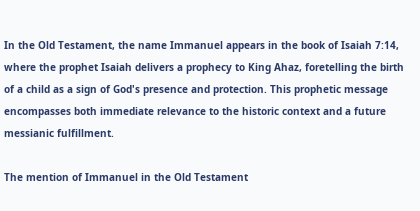In the Old Testament, the name Immanuel appears in the book of Isaiah 7:14, where the prophet Isaiah delivers a prophecy to King Ahaz, foretelling the birth of a child as a sign of God's presence and protection. This prophetic message encompasses both immediate relevance to the historic context and a future messianic fulfillment.

The mention of Immanuel in the Old Testament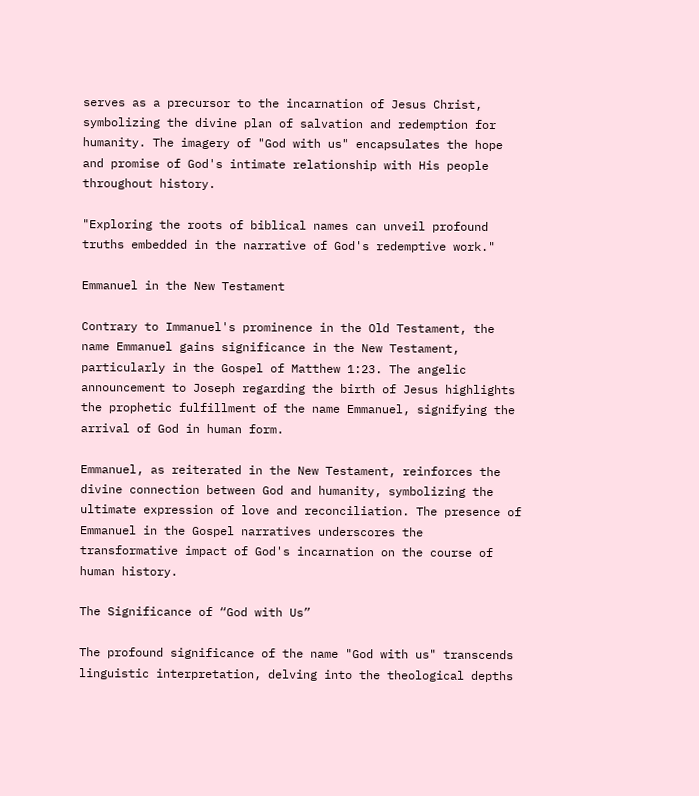serves as a precursor to the incarnation of Jesus Christ, symbolizing the divine plan of salvation and redemption for humanity. The imagery of "God with us" encapsulates the hope and promise of God's intimate relationship with His people throughout history.

"Exploring the roots of biblical names can unveil profound truths embedded in the narrative of God's redemptive work."

Emmanuel in the New Testament

Contrary to Immanuel's prominence in the Old Testament, the name Emmanuel gains significance in the New Testament, particularly in the Gospel of Matthew 1:23. The angelic announcement to Joseph regarding the birth of Jesus highlights the prophetic fulfillment of the name Emmanuel, signifying the arrival of God in human form.

Emmanuel, as reiterated in the New Testament, reinforces the divine connection between God and humanity, symbolizing the ultimate expression of love and reconciliation. The presence of Emmanuel in the Gospel narratives underscores the transformative impact of God's incarnation on the course of human history.

The Significance of “God with Us”

The profound significance of the name "God with us" transcends linguistic interpretation, delving into the theological depths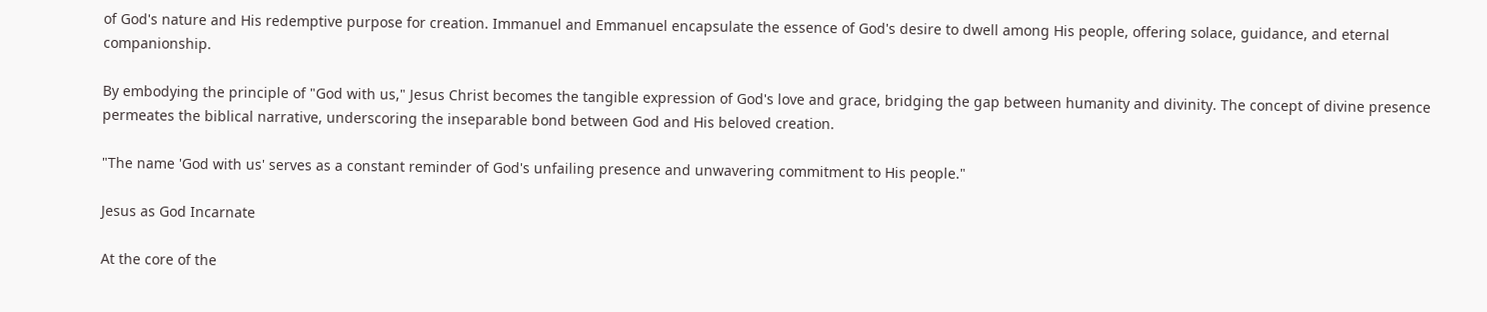of God's nature and His redemptive purpose for creation. Immanuel and Emmanuel encapsulate the essence of God's desire to dwell among His people, offering solace, guidance, and eternal companionship.

By embodying the principle of "God with us," Jesus Christ becomes the tangible expression of God's love and grace, bridging the gap between humanity and divinity. The concept of divine presence permeates the biblical narrative, underscoring the inseparable bond between God and His beloved creation.

"The name 'God with us' serves as a constant reminder of God's unfailing presence and unwavering commitment to His people."

Jesus as God Incarnate

At the core of the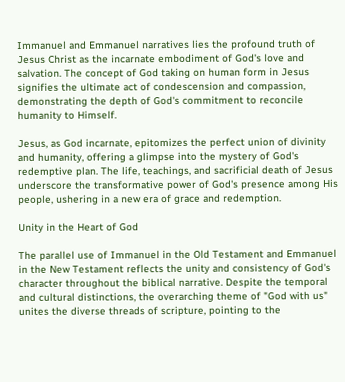Immanuel and Emmanuel narratives lies the profound truth of Jesus Christ as the incarnate embodiment of God's love and salvation. The concept of God taking on human form in Jesus signifies the ultimate act of condescension and compassion, demonstrating the depth of God's commitment to reconcile humanity to Himself.

Jesus, as God incarnate, epitomizes the perfect union of divinity and humanity, offering a glimpse into the mystery of God's redemptive plan. The life, teachings, and sacrificial death of Jesus underscore the transformative power of God's presence among His people, ushering in a new era of grace and redemption.

Unity in the Heart of God

The parallel use of Immanuel in the Old Testament and Emmanuel in the New Testament reflects the unity and consistency of God's character throughout the biblical narrative. Despite the temporal and cultural distinctions, the overarching theme of "God with us" unites the diverse threads of scripture, pointing to the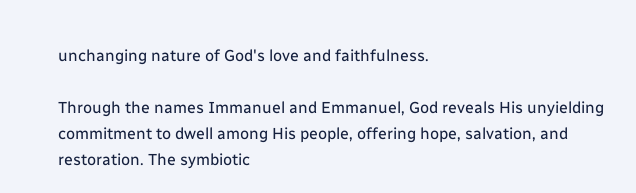unchanging nature of God's love and faithfulness.

Through the names Immanuel and Emmanuel, God reveals His unyielding commitment to dwell among His people, offering hope, salvation, and restoration. The symbiotic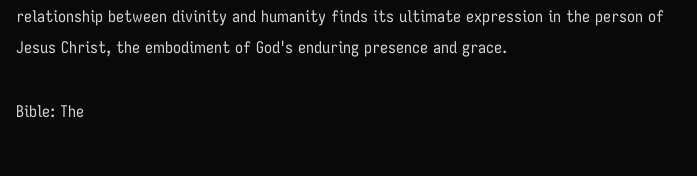relationship between divinity and humanity finds its ultimate expression in the person of Jesus Christ, the embodiment of God's enduring presence and grace.

Bible: The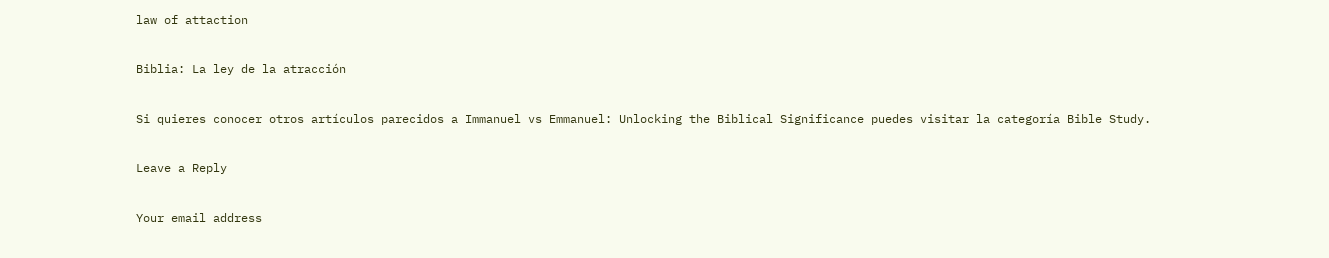law of attaction

Biblia: La ley de la atracción

Si quieres conocer otros artículos parecidos a Immanuel vs Emmanuel: Unlocking the Biblical Significance puedes visitar la categoría Bible Study.

Leave a Reply

Your email address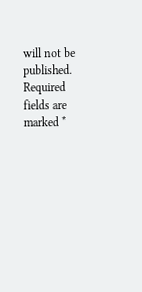will not be published. Required fields are marked *